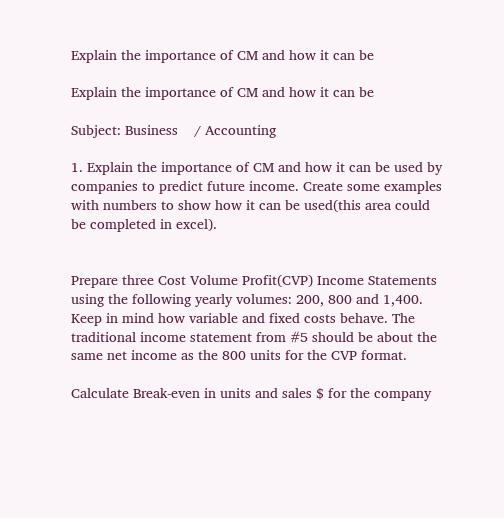Explain the importance of CM and how it can be

Explain the importance of CM and how it can be

Subject: Business    / Accounting

1. Explain the importance of CM and how it can be used by companies to predict future income. Create some examples with numbers to show how it can be used(this area could be completed in excel).


Prepare three Cost Volume Profit(CVP) Income Statements using the following yearly volumes: 200, 800 and 1,400. Keep in mind how variable and fixed costs behave. The traditional income statement from #5 should be about the same net income as the 800 units for the CVP format.

Calculate Break-even in units and sales $ for the company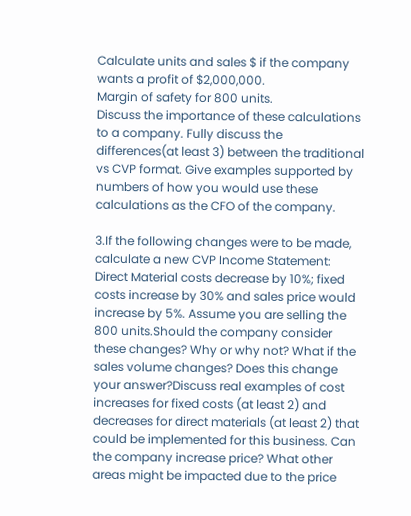Calculate units and sales $ if the company wants a profit of $2,000,000.
Margin of safety for 800 units.
Discuss the importance of these calculations to a company. Fully discuss the differences(at least 3) between the traditional vs CVP format. Give examples supported by numbers of how you would use these calculations as the CFO of the company.

3.If the following changes were to be made, calculate a new CVP Income Statement: Direct Material costs decrease by 10%; fixed costs increase by 30% and sales price would increase by 5%. Assume you are selling the 800 units.Should the company consider these changes? Why or why not? What if the sales volume changes? Does this change your answer?Discuss real examples of cost increases for fixed costs (at least 2) and decreases for direct materials (at least 2) that could be implemented for this business. Can the company increase price? What other areas might be impacted due to the price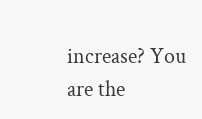increase? You are the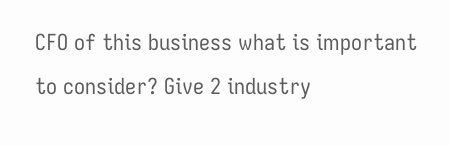CFO of this business what is important to consider? Give 2 industry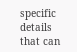specific details that can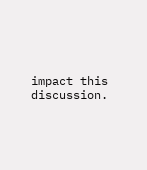impact this discussion.